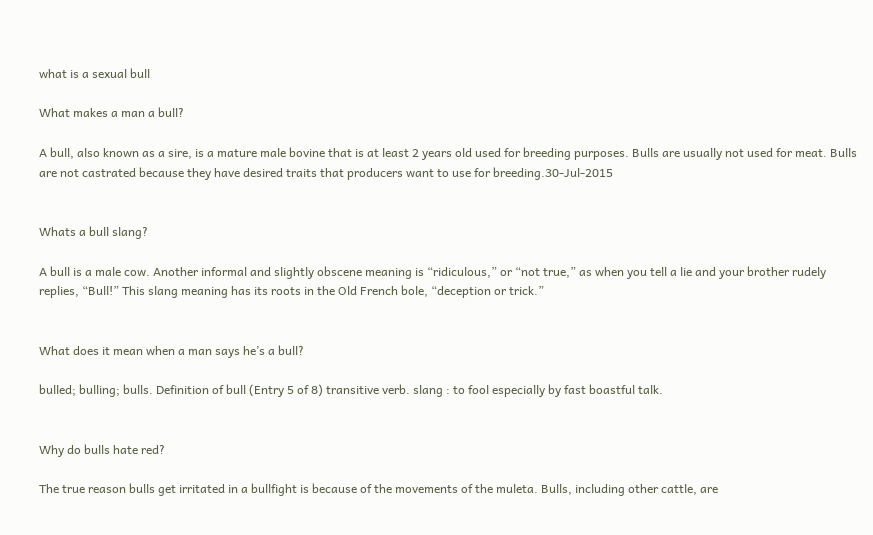what is a sexual bull

What makes a man a bull?

A bull, also known as a sire, is a mature male bovine that is at least 2 years old used for breeding purposes. Bulls are usually not used for meat. Bulls are not castrated because they have desired traits that producers want to use for breeding.30-Jul-2015


Whats a bull slang?

A bull is a male cow. Another informal and slightly obscene meaning is “ridiculous,” or “not true,” as when you tell a lie and your brother rudely replies, “Bull!” This slang meaning has its roots in the Old French bole, “deception or trick.”


What does it mean when a man says he’s a bull?

bulled; bulling; bulls. Definition of bull (Entry 5 of 8) transitive verb. slang : to fool especially by fast boastful talk.


Why do bulls hate red?

The true reason bulls get irritated in a bullfight is because of the movements of the muleta. Bulls, including other cattle, are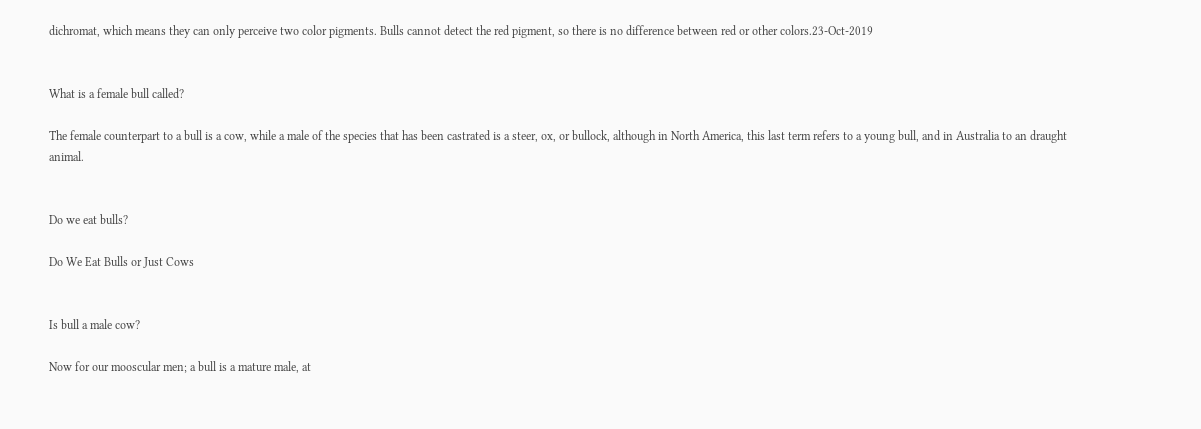dichromat, which means they can only perceive two color pigments. Bulls cannot detect the red pigment, so there is no difference between red or other colors.23-Oct-2019


What is a female bull called?

The female counterpart to a bull is a cow, while a male of the species that has been castrated is a steer, ox, or bullock, although in North America, this last term refers to a young bull, and in Australia to an draught animal.


Do we eat bulls?

Do We Eat Bulls or Just Cows


Is bull a male cow?

Now for our mooscular men; a bull is a mature male, at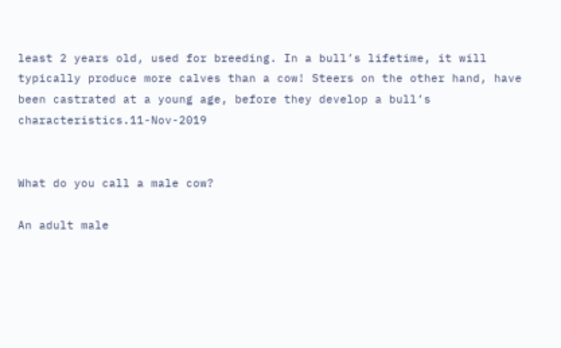least 2 years old, used for breeding. In a bull’s lifetime, it will typically produce more calves than a cow! Steers on the other hand, have been castrated at a young age, before they develop a bull’s characteristics.11-Nov-2019


What do you call a male cow?

An adult male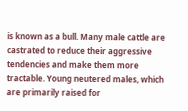is known as a bull. Many male cattle are castrated to reduce their aggressive tendencies and make them more tractable. Young neutered males, which are primarily raised for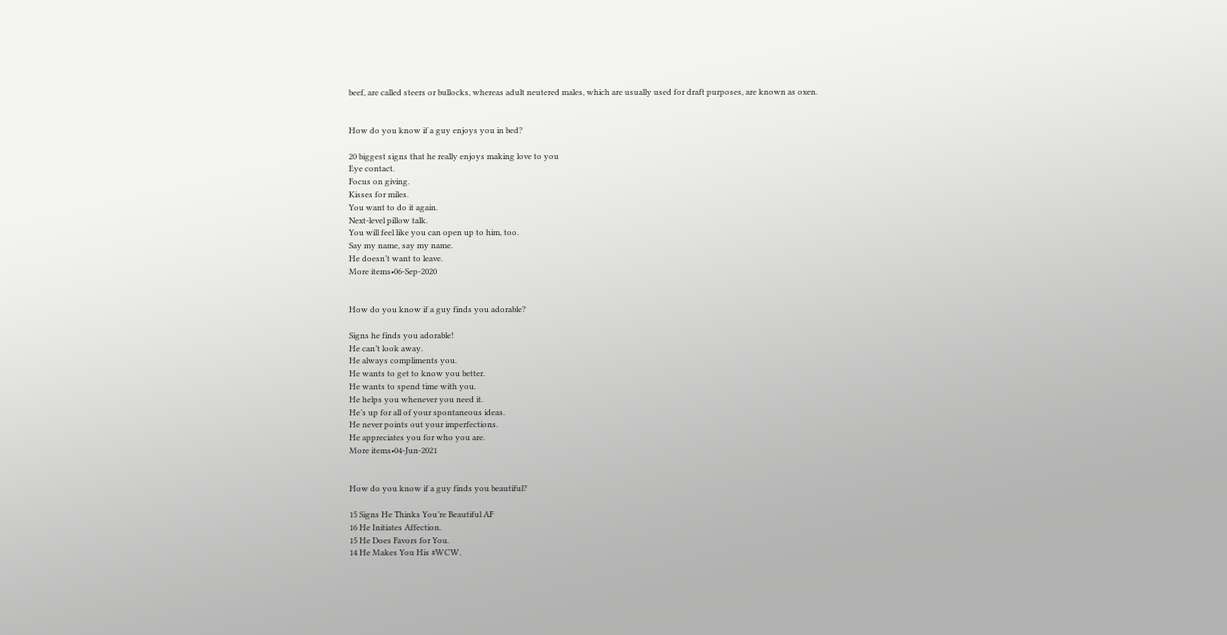beef, are called steers or bullocks, whereas adult neutered males, which are usually used for draft purposes, are known as oxen.


How do you know if a guy enjoys you in bed?

20 biggest signs that he really enjoys making love to you
Eye contact.
Focus on giving.
Kisses for miles.
You want to do it again.
Next-level pillow talk.
You will feel like you can open up to him, too.
Say my name, say my name.
He doesn’t want to leave.
More items•06-Sep-2020


How do you know if a guy finds you adorable?

Signs he finds you adorable!
He can’t look away.
He always compliments you.
He wants to get to know you better.
He wants to spend time with you.
He helps you whenever you need it.
He’s up for all of your spontaneous ideas.
He never points out your imperfections.
He appreciates you for who you are.
More items•04-Jun-2021


How do you know if a guy finds you beautiful?

15 Signs He Thinks You’re Beautiful AF
16 He Initiates Affection.
15 He Does Favors for You.
14 He Makes You His #WCW.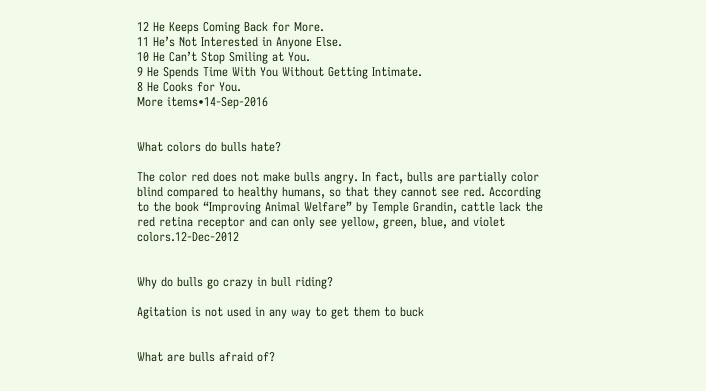12 He Keeps Coming Back for More.
11 He’s Not Interested in Anyone Else.
10 He Can’t Stop Smiling at You.
9 He Spends Time With You Without Getting Intimate.
8 He Cooks for You.
More items•14-Sep-2016


What colors do bulls hate?

The color red does not make bulls angry. In fact, bulls are partially color blind compared to healthy humans, so that they cannot see red. According to the book “Improving Animal Welfare” by Temple Grandin, cattle lack the red retina receptor and can only see yellow, green, blue, and violet colors.12-Dec-2012


Why do bulls go crazy in bull riding?

Agitation is not used in any way to get them to buck


What are bulls afraid of?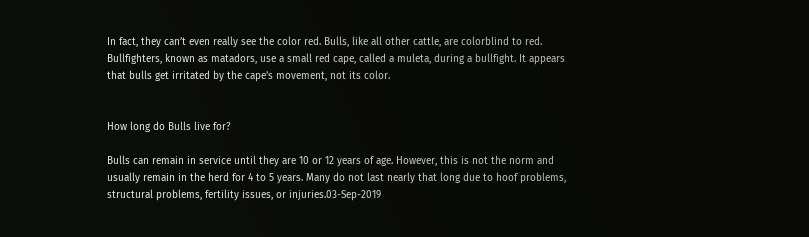In fact, they can’t even really see the color red. Bulls, like all other cattle, are colorblind to red. Bullfighters, known as matadors, use a small red cape, called a muleta, during a bullfight. It appears that bulls get irritated by the cape’s movement, not its color.


How long do Bulls live for?

Bulls can remain in service until they are 10 or 12 years of age. However, this is not the norm and usually remain in the herd for 4 to 5 years. Many do not last nearly that long due to hoof problems, structural problems, fertility issues, or injuries.03-Sep-2019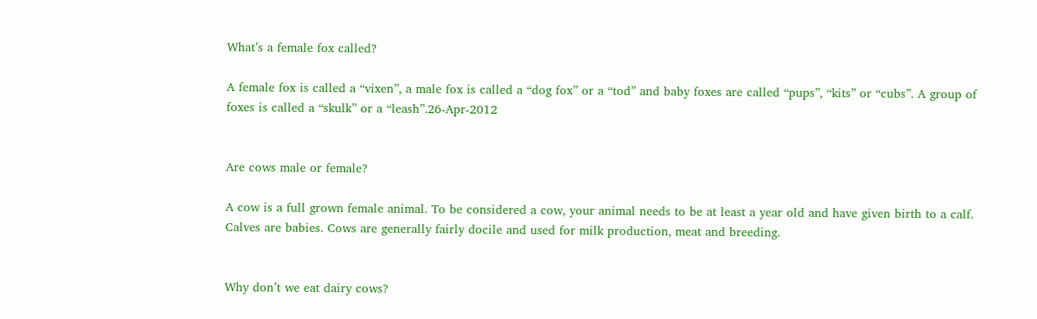What’s a female fox called?

A female fox is called a “vixen”, a male fox is called a “dog fox” or a “tod” and baby foxes are called “pups”, “kits” or “cubs”. A group of foxes is called a “skulk” or a “leash”.26-Apr-2012


Are cows male or female?

A cow is a full grown female animal. To be considered a cow, your animal needs to be at least a year old and have given birth to a calf. Calves are babies. Cows are generally fairly docile and used for milk production, meat and breeding.


Why don’t we eat dairy cows?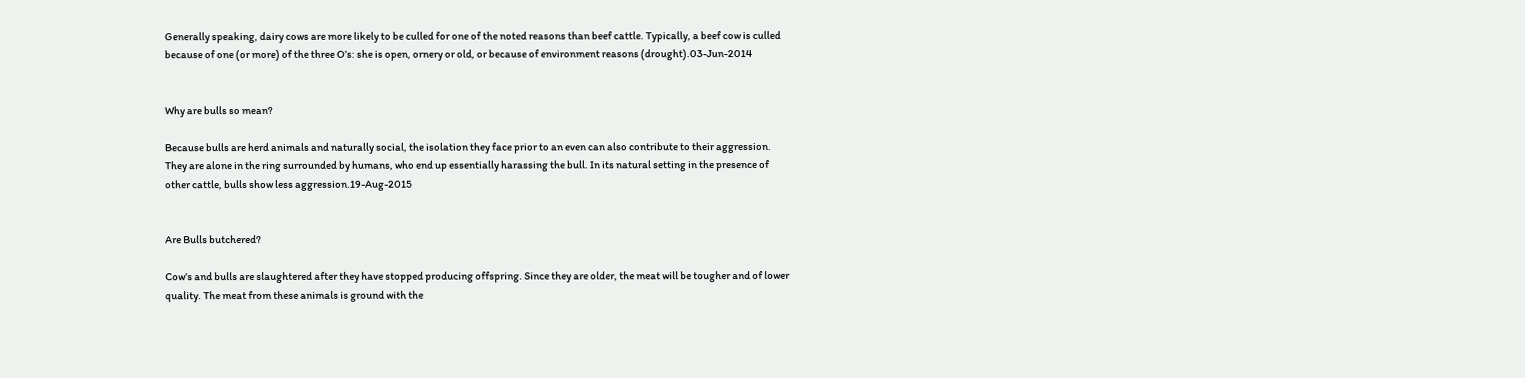Generally speaking, dairy cows are more likely to be culled for one of the noted reasons than beef cattle. Typically, a beef cow is culled because of one (or more) of the three O’s: she is open, ornery or old, or because of environment reasons (drought).03-Jun-2014


Why are bulls so mean?

Because bulls are herd animals and naturally social, the isolation they face prior to an even can also contribute to their aggression. They are alone in the ring surrounded by humans, who end up essentially harassing the bull. In its natural setting in the presence of other cattle, bulls show less aggression.19-Aug-2015


Are Bulls butchered?

Cow’s and bulls are slaughtered after they have stopped producing offspring. Since they are older, the meat will be tougher and of lower quality. The meat from these animals is ground with the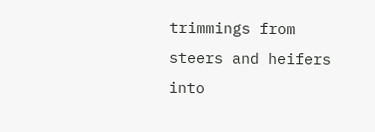trimmings from steers and heifers into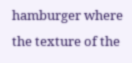hamburger where the texture of the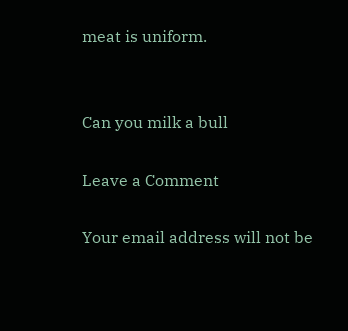meat is uniform.


Can you milk a bull

Leave a Comment

Your email address will not be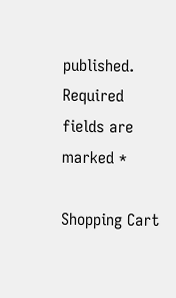published. Required fields are marked *

Shopping Cart